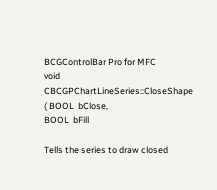BCGControlBar Pro for MFC
void CBCGPChartLineSeries::CloseShape ( BOOL  bClose,
BOOL  bFill

Tells the series to draw closed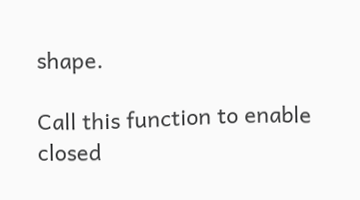shape.

Call this function to enable closed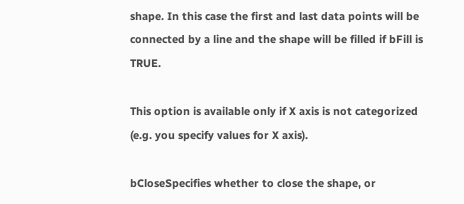shape. In this case the first and last data points will be connected by a line and the shape will be filled if bFill is TRUE.

This option is available only if X axis is not categorized (e.g. you specify values for X axis).

bCloseSpecifies whether to close the shape, or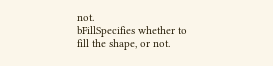not.
bFillSpecifies whether to fill the shape, or not.